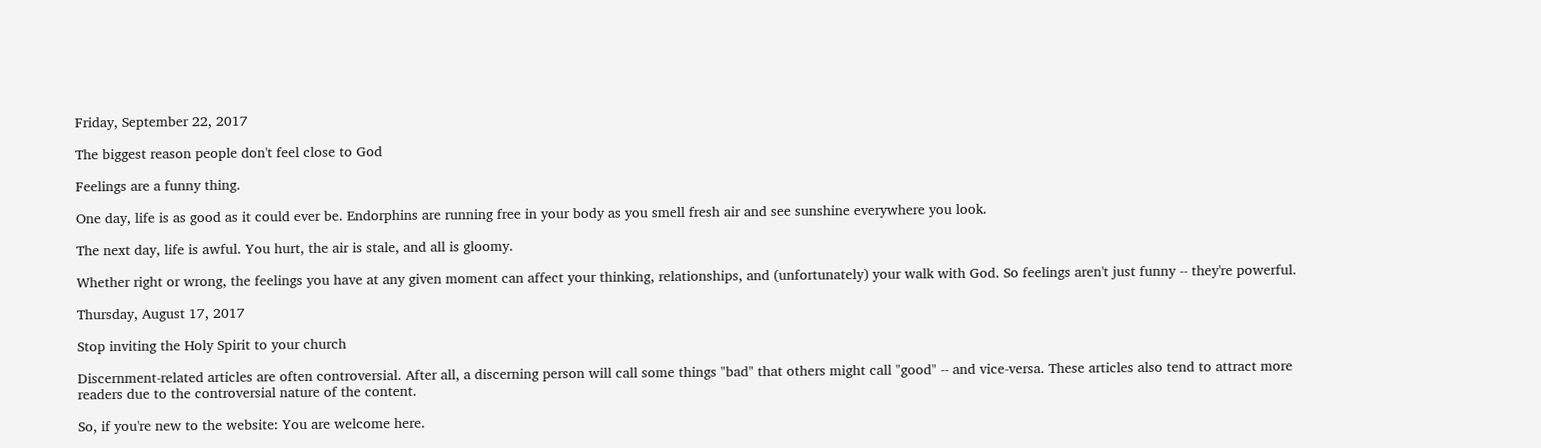Friday, September 22, 2017

The biggest reason people don't feel close to God

Feelings are a funny thing.

One day, life is as good as it could ever be. Endorphins are running free in your body as you smell fresh air and see sunshine everywhere you look.

The next day, life is awful. You hurt, the air is stale, and all is gloomy.

Whether right or wrong, the feelings you have at any given moment can affect your thinking, relationships, and (unfortunately) your walk with God. So feelings aren't just funny -- they're powerful.

Thursday, August 17, 2017

Stop inviting the Holy Spirit to your church

Discernment-related articles are often controversial. After all, a discerning person will call some things "bad" that others might call "good" -- and vice-versa. These articles also tend to attract more readers due to the controversial nature of the content.

So, if you're new to the website: You are welcome here.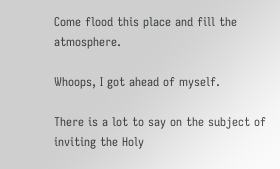Come flood this place and fill the atmosphere.

Whoops, I got ahead of myself.

There is a lot to say on the subject of inviting the Holy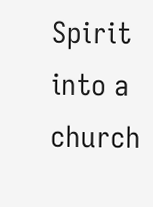Spirit into a church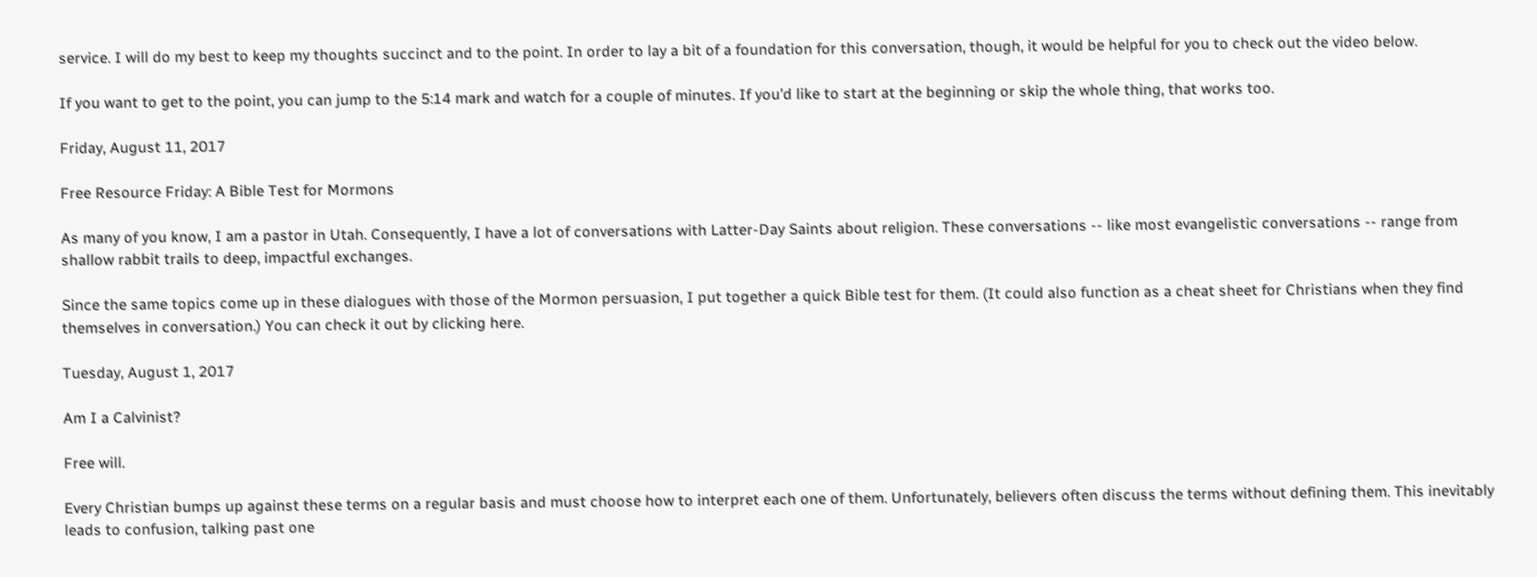service. I will do my best to keep my thoughts succinct and to the point. In order to lay a bit of a foundation for this conversation, though, it would be helpful for you to check out the video below.

If you want to get to the point, you can jump to the 5:14 mark and watch for a couple of minutes. If you'd like to start at the beginning or skip the whole thing, that works too.

Friday, August 11, 2017

Free Resource Friday: A Bible Test for Mormons

As many of you know, I am a pastor in Utah. Consequently, I have a lot of conversations with Latter-Day Saints about religion. These conversations -- like most evangelistic conversations -- range from shallow rabbit trails to deep, impactful exchanges.

Since the same topics come up in these dialogues with those of the Mormon persuasion, I put together a quick Bible test for them. (It could also function as a cheat sheet for Christians when they find themselves in conversation.) You can check it out by clicking here.

Tuesday, August 1, 2017

Am I a Calvinist?

Free will.

Every Christian bumps up against these terms on a regular basis and must choose how to interpret each one of them. Unfortunately, believers often discuss the terms without defining them. This inevitably leads to confusion, talking past one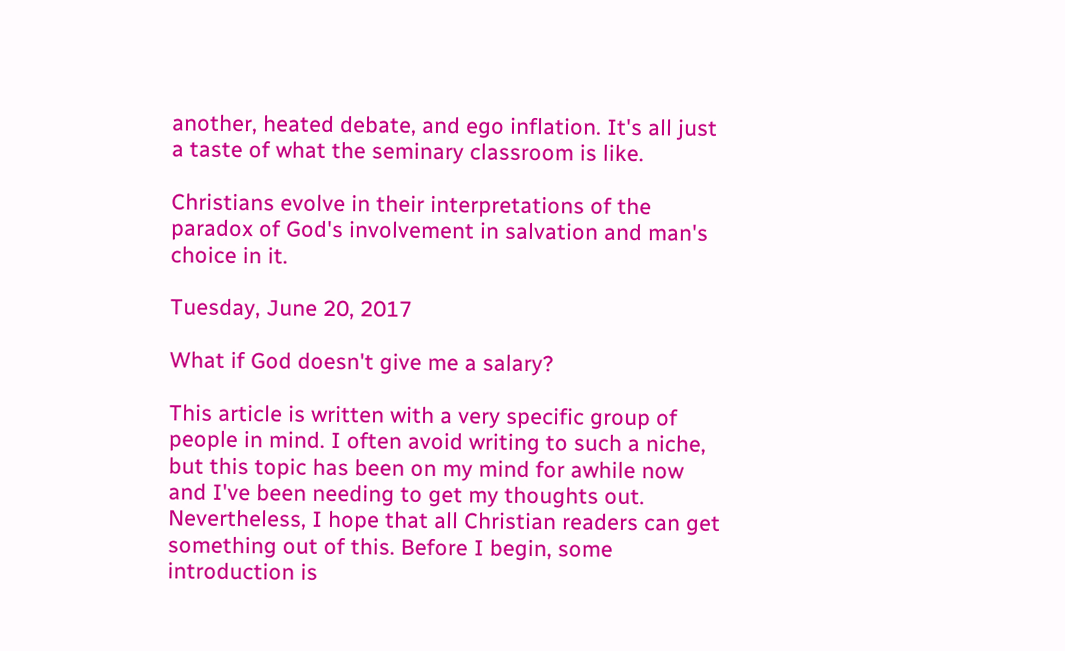another, heated debate, and ego inflation. It's all just a taste of what the seminary classroom is like.

Christians evolve in their interpretations of the paradox of God's involvement in salvation and man's choice in it.

Tuesday, June 20, 2017

What if God doesn't give me a salary?

This article is written with a very specific group of people in mind. I often avoid writing to such a niche, but this topic has been on my mind for awhile now and I've been needing to get my thoughts out. Nevertheless, I hope that all Christian readers can get something out of this. Before I begin, some introduction is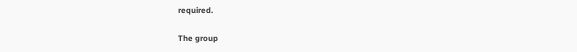required.

The group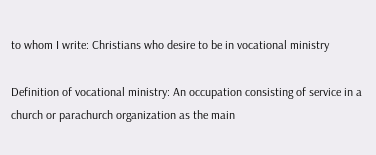to whom I write: Christians who desire to be in vocational ministry

Definition of vocational ministry: An occupation consisting of service in a church or parachurch organization as the main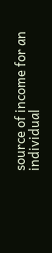source of income for an individual